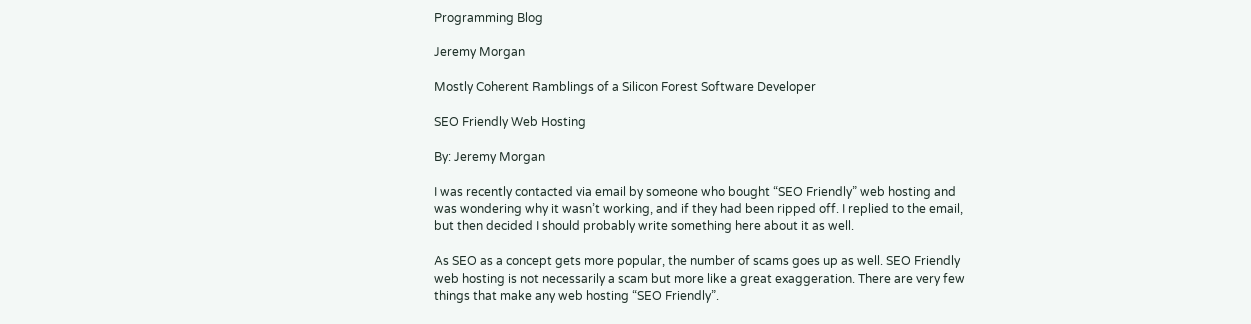Programming Blog

Jeremy Morgan

Mostly Coherent Ramblings of a Silicon Forest Software Developer

SEO Friendly Web Hosting

By: Jeremy Morgan

I was recently contacted via email by someone who bought “SEO Friendly” web hosting and was wondering why it wasn’t working, and if they had been ripped off. I replied to the email, but then decided I should probably write something here about it as well.

As SEO as a concept gets more popular, the number of scams goes up as well. SEO Friendly web hosting is not necessarily a scam but more like a great exaggeration. There are very few things that make any web hosting “SEO Friendly”.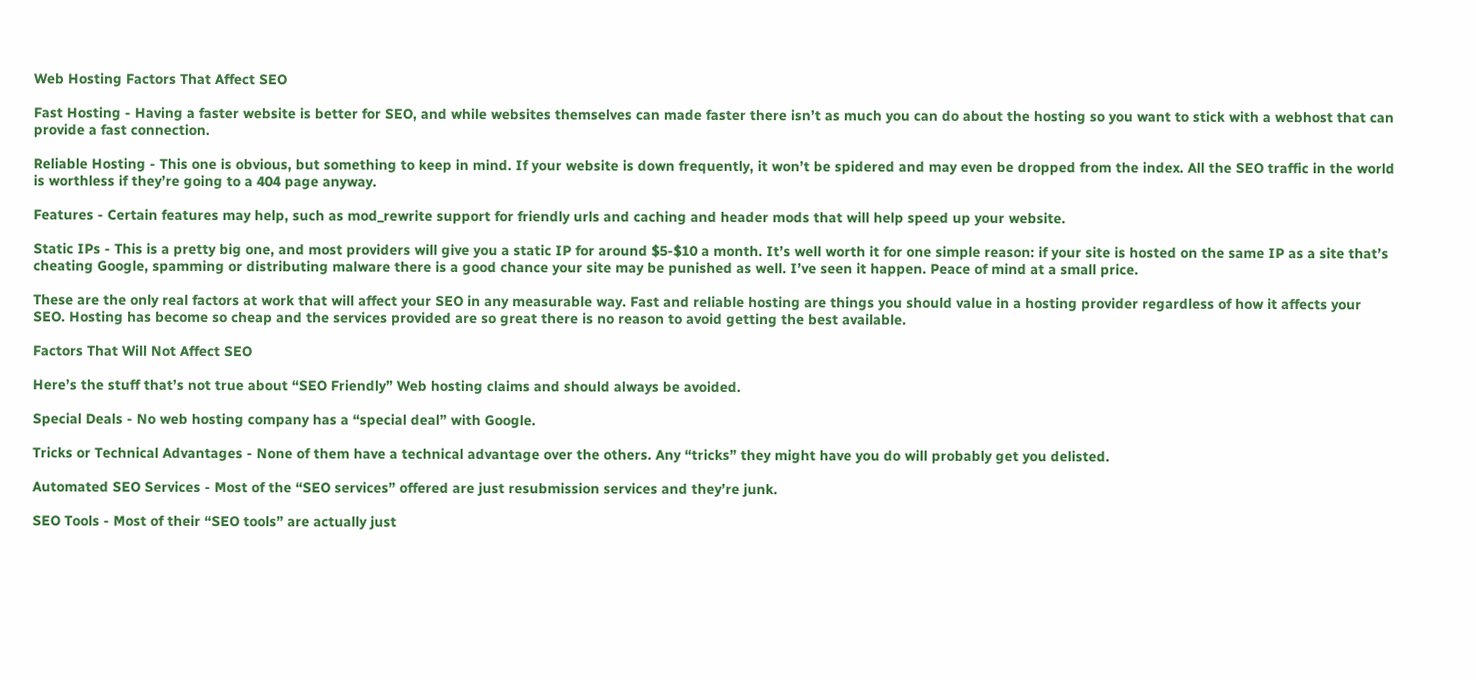Web Hosting Factors That Affect SEO

Fast Hosting - Having a faster website is better for SEO, and while websites themselves can made faster there isn’t as much you can do about the hosting so you want to stick with a webhost that can provide a fast connection.

Reliable Hosting - This one is obvious, but something to keep in mind. If your website is down frequently, it won’t be spidered and may even be dropped from the index. All the SEO traffic in the world is worthless if they’re going to a 404 page anyway.

Features - Certain features may help, such as mod_rewrite support for friendly urls and caching and header mods that will help speed up your website.

Static IPs - This is a pretty big one, and most providers will give you a static IP for around $5-$10 a month. It’s well worth it for one simple reason: if your site is hosted on the same IP as a site that’s cheating Google, spamming or distributing malware there is a good chance your site may be punished as well. I’ve seen it happen. Peace of mind at a small price.

These are the only real factors at work that will affect your SEO in any measurable way. Fast and reliable hosting are things you should value in a hosting provider regardless of how it affects your SEO. Hosting has become so cheap and the services provided are so great there is no reason to avoid getting the best available.

Factors That Will Not Affect SEO

Here’s the stuff that’s not true about “SEO Friendly” Web hosting claims and should always be avoided.

Special Deals - No web hosting company has a “special deal” with Google.

Tricks or Technical Advantages - None of them have a technical advantage over the others. Any “tricks” they might have you do will probably get you delisted.

Automated SEO Services - Most of the “SEO services” offered are just resubmission services and they’re junk.

SEO Tools - Most of their “SEO tools” are actually just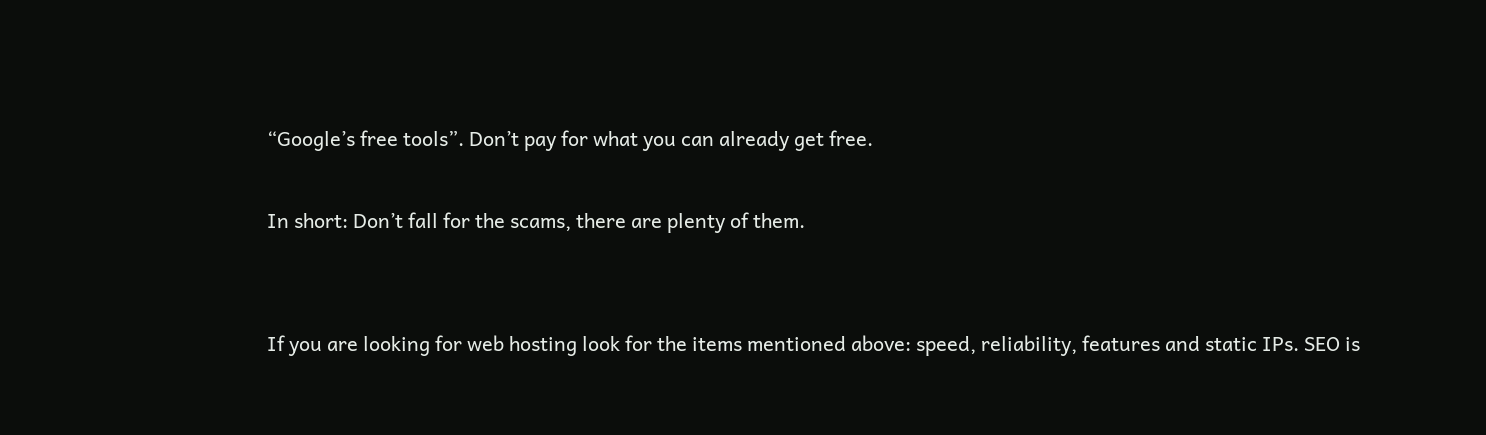“Google’s free tools”. Don’t pay for what you can already get free.

In short: Don’t fall for the scams, there are plenty of them.


If you are looking for web hosting look for the items mentioned above: speed, reliability, features and static IPs. SEO is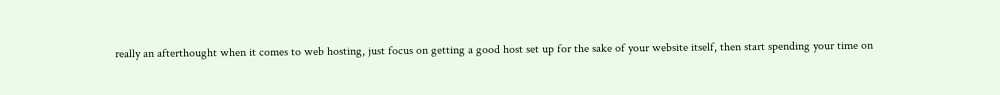really an afterthought when it comes to web hosting, just focus on getting a good host set up for the sake of your website itself, then start spending your time on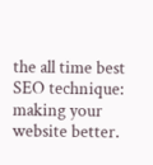the all time best SEO technique: making your website better.